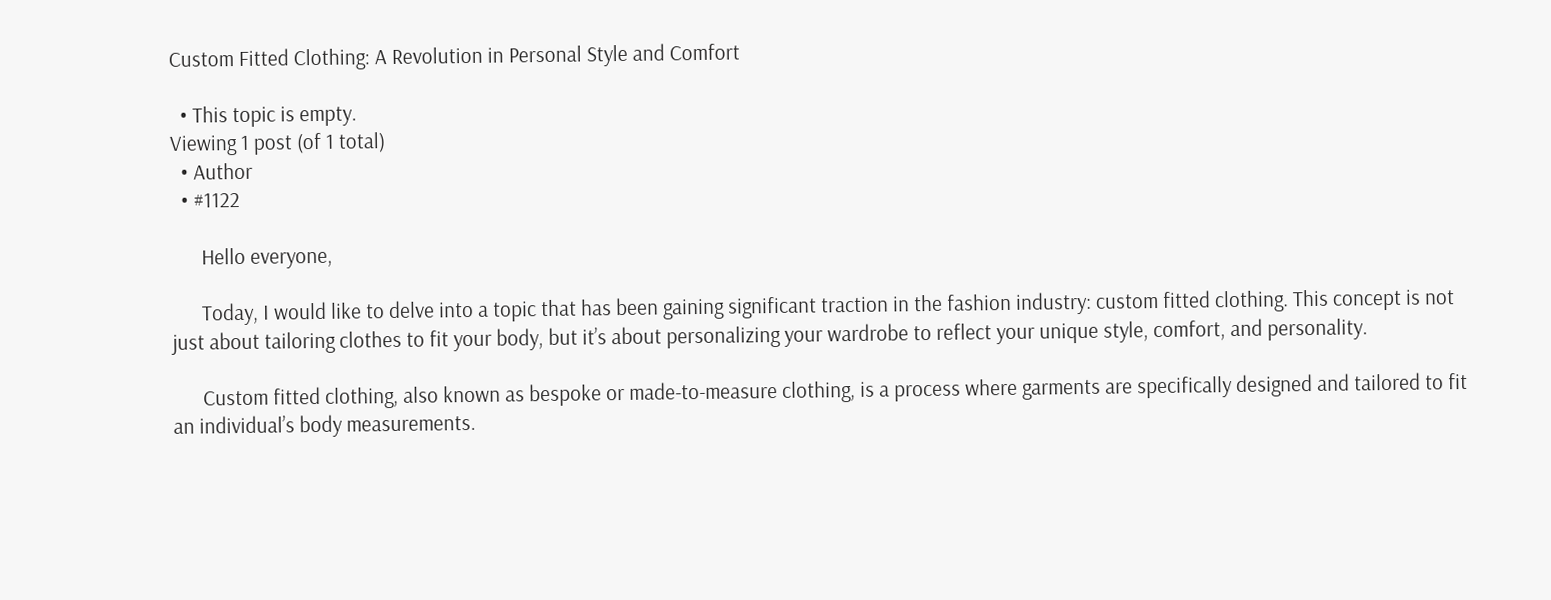Custom Fitted Clothing: A Revolution in Personal Style and Comfort

  • This topic is empty.
Viewing 1 post (of 1 total)
  • Author
  • #1122

      Hello everyone,

      Today, I would like to delve into a topic that has been gaining significant traction in the fashion industry: custom fitted clothing. This concept is not just about tailoring clothes to fit your body, but it’s about personalizing your wardrobe to reflect your unique style, comfort, and personality.

      Custom fitted clothing, also known as bespoke or made-to-measure clothing, is a process where garments are specifically designed and tailored to fit an individual’s body measurements.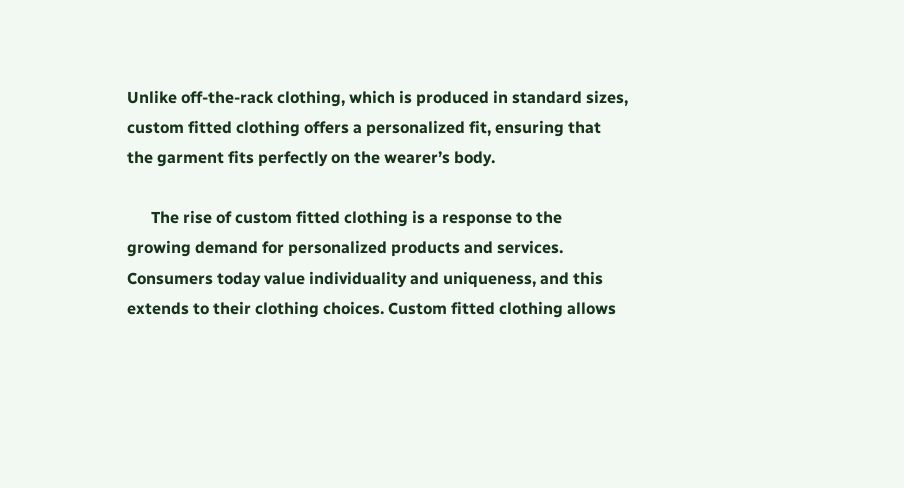Unlike off-the-rack clothing, which is produced in standard sizes, custom fitted clothing offers a personalized fit, ensuring that the garment fits perfectly on the wearer’s body.

      The rise of custom fitted clothing is a response to the growing demand for personalized products and services. Consumers today value individuality and uniqueness, and this extends to their clothing choices. Custom fitted clothing allows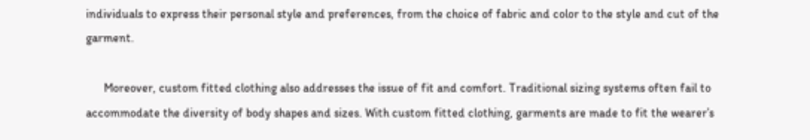individuals to express their personal style and preferences, from the choice of fabric and color to the style and cut of the garment.

      Moreover, custom fitted clothing also addresses the issue of fit and comfort. Traditional sizing systems often fail to accommodate the diversity of body shapes and sizes. With custom fitted clothing, garments are made to fit the wearer’s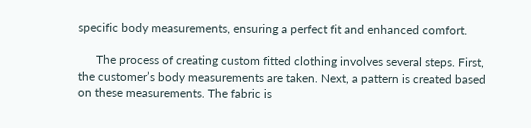specific body measurements, ensuring a perfect fit and enhanced comfort.

      The process of creating custom fitted clothing involves several steps. First, the customer’s body measurements are taken. Next, a pattern is created based on these measurements. The fabric is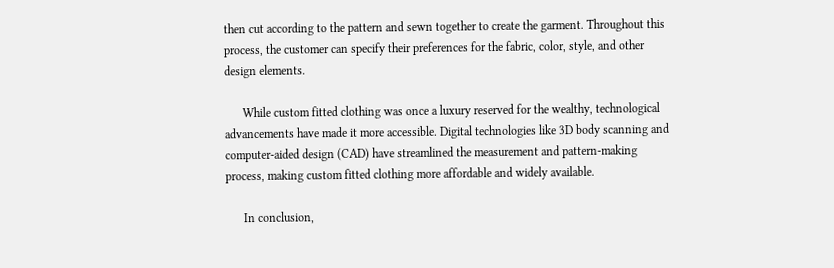then cut according to the pattern and sewn together to create the garment. Throughout this process, the customer can specify their preferences for the fabric, color, style, and other design elements.

      While custom fitted clothing was once a luxury reserved for the wealthy, technological advancements have made it more accessible. Digital technologies like 3D body scanning and computer-aided design (CAD) have streamlined the measurement and pattern-making process, making custom fitted clothing more affordable and widely available.

      In conclusion,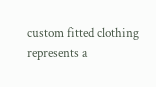custom fitted clothing represents a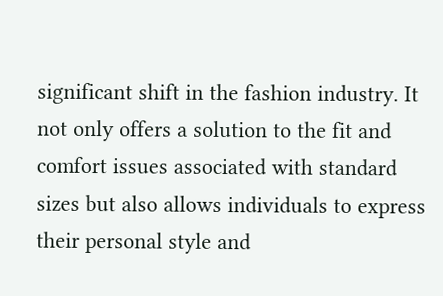significant shift in the fashion industry. It not only offers a solution to the fit and comfort issues associated with standard sizes but also allows individuals to express their personal style and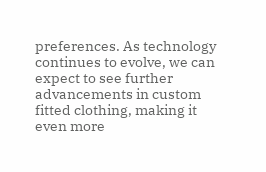preferences. As technology continues to evolve, we can expect to see further advancements in custom fitted clothing, making it even more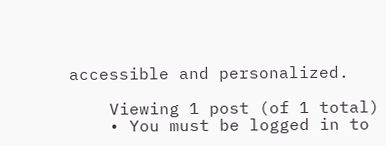accessible and personalized.

    Viewing 1 post (of 1 total)
    • You must be logged in to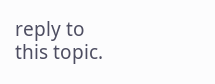reply to this topic.